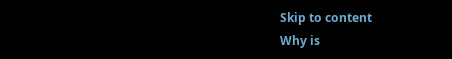Skip to content
Why is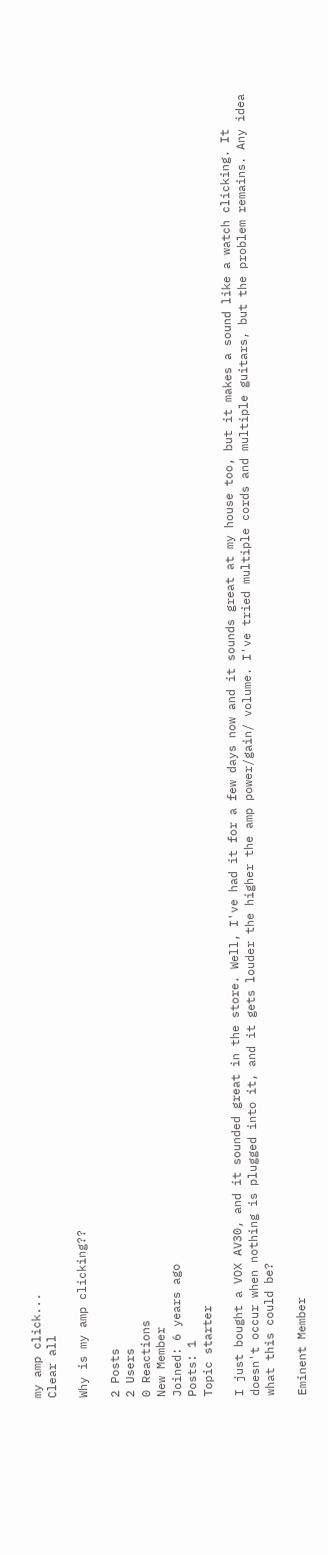my amp click...
Clear all

Why is my amp clicking??

2 Posts
2 Users
0 Reactions
New Member
Joined: 6 years ago
Posts: 1
Topic starter

I just bought a VOX AV30, and it sounded great in the store. Well, I've had it for a few days now and it sounds great at my house too, but it makes a sound like a watch clicking. It doesn't occur when nothing is plugged into it, and it gets louder the higher the amp power/gain/ volume. I've tried multiple cords and multiple guitars, but the problem remains. Any idea what this could be?

Eminent Member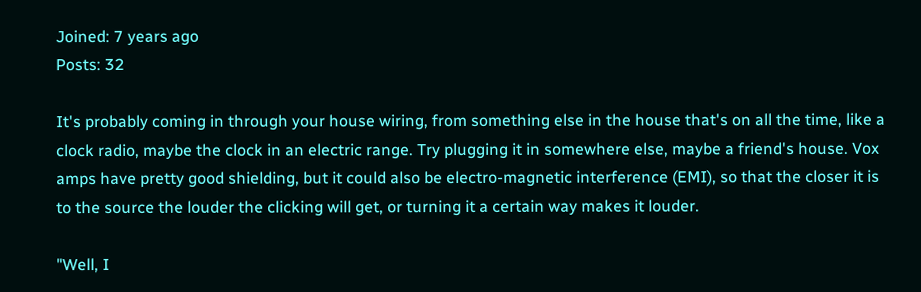Joined: 7 years ago
Posts: 32

It's probably coming in through your house wiring, from something else in the house that's on all the time, like a clock radio, maybe the clock in an electric range. Try plugging it in somewhere else, maybe a friend's house. Vox amps have pretty good shielding, but it could also be electro-magnetic interference (EMI), so that the closer it is to the source the louder the clicking will get, or turning it a certain way makes it louder.

"Well, I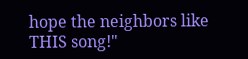hope the neighbors like THIS song!"